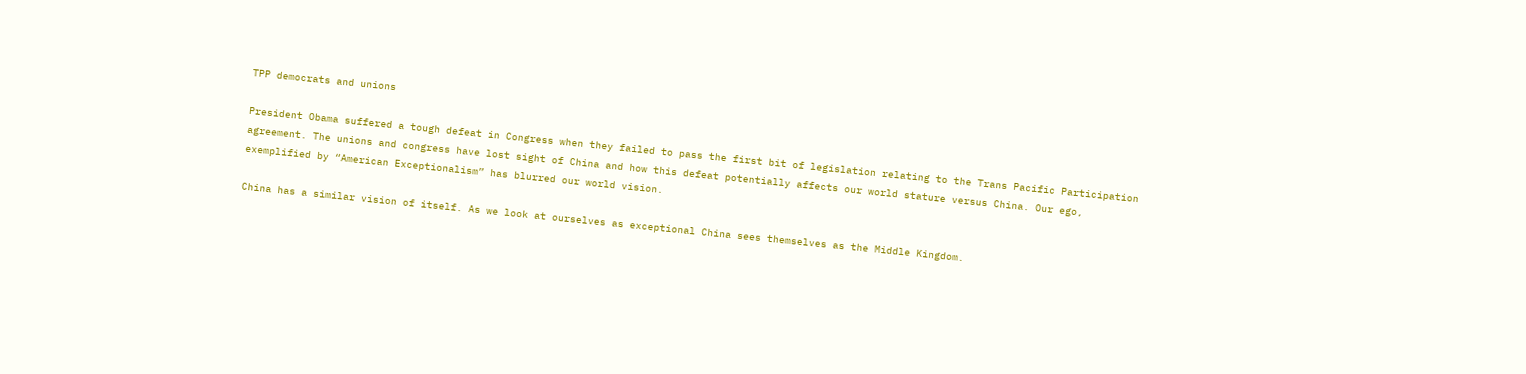TPP democrats and unions

President Obama suffered a tough defeat in Congress when they failed to pass the first bit of legislation relating to the Trans Pacific Participation agreement. The unions and congress have lost sight of China and how this defeat potentially affects our world stature versus China. Our ego, exemplified by “American Exceptionalism” has blurred our world vision.

China has a similar vision of itself. As we look at ourselves as exceptional China sees themselves as the Middle Kingdom.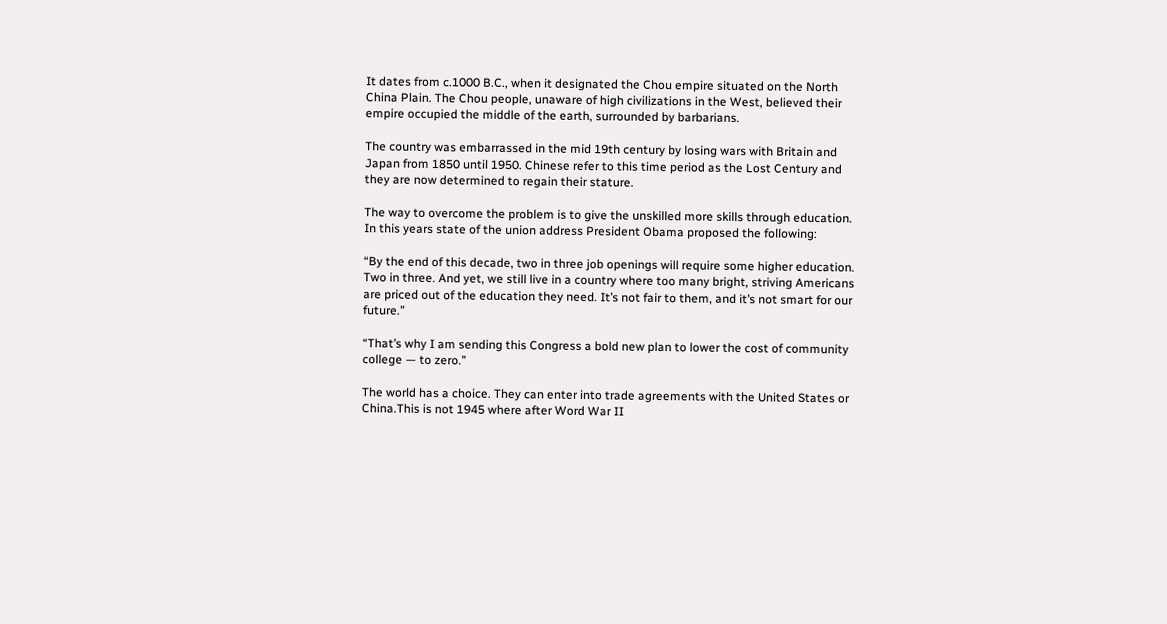It dates from c.1000 B.C., when it designated the Chou empire situated on the North China Plain. The Chou people, unaware of high civilizations in the West, believed their empire occupied the middle of the earth, surrounded by barbarians.

The country was embarrassed in the mid 19th century by losing wars with Britain and Japan from 1850 until 1950. Chinese refer to this time period as the Lost Century and they are now determined to regain their stature.

The way to overcome the problem is to give the unskilled more skills through education. In this years state of the union address President Obama proposed the following:

“By the end of this decade, two in three job openings will require some higher education. Two in three. And yet, we still live in a country where too many bright, striving Americans are priced out of the education they need. It’s not fair to them, and it’s not smart for our future.”

“That’s why I am sending this Congress a bold new plan to lower the cost of community college — to zero.”

The world has a choice. They can enter into trade agreements with the United States or China.This is not 1945 where after Word War II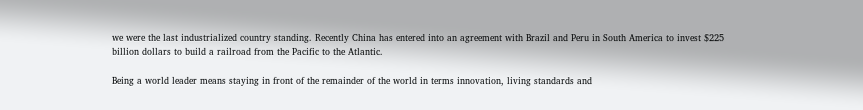we were the last industrialized country standing. Recently China has entered into an agreement with Brazil and Peru in South America to invest $225 billion dollars to build a railroad from the Pacific to the Atlantic.

Being a world leader means staying in front of the remainder of the world in terms innovation, living standards and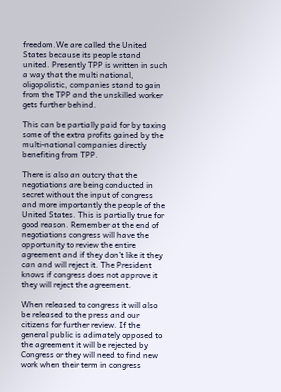freedom.We are called the United States because its people stand united. Presently TPP is written in such a way that the multi national, oligopolistic, companies stand to gain from the TPP and the unskilled worker gets further behind.

This can be partially paid for by taxing some of the extra profits gained by the multi-national companies directly benefiting from TPP.

There is also an outcry that the negotiations are being conducted in secret without the input of congress and more importantly the people of the United States. This is partially true for good reason. Remember at the end of negotiations congress will have the opportunity to review the entire agreement and if they don’t like it they can and will reject it. The President knows if congress does not approve it they will reject the agreement.

When released to congress it will also be released to the press and our citizens for further review. If the general public is adimately opposed to the agreement it will be rejected by Congress or they will need to find new work when their term in congress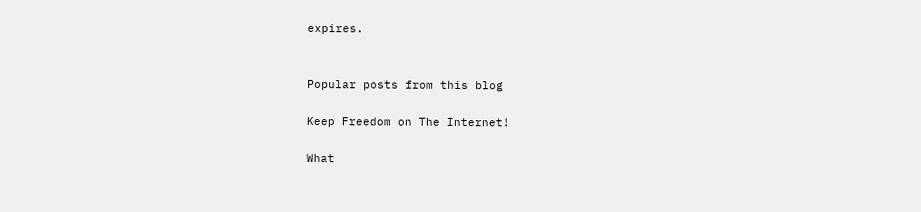expires.


Popular posts from this blog

Keep Freedom on The Internet!

What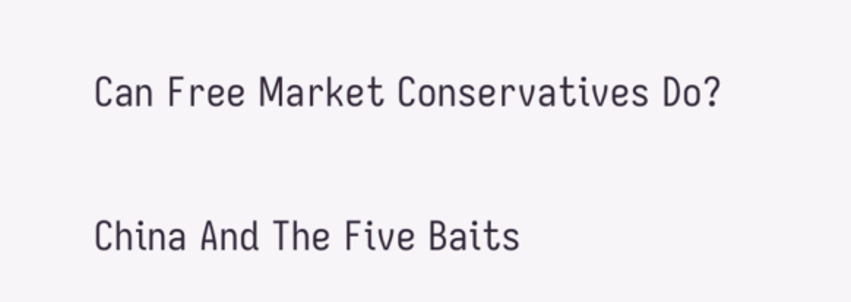Can Free Market Conservatives Do?

China And The Five Baits